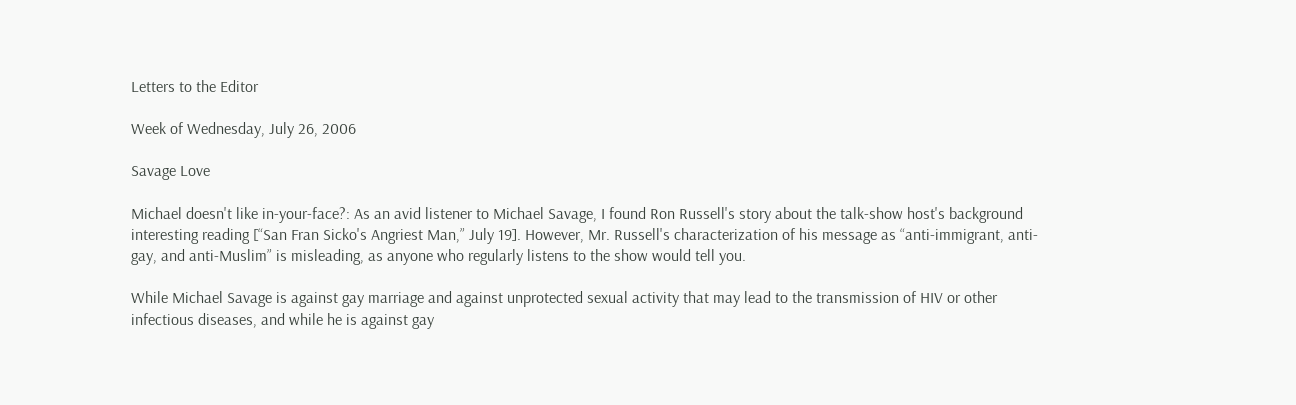Letters to the Editor

Week of Wednesday, July 26, 2006

Savage Love

Michael doesn't like in-your-face?: As an avid listener to Michael Savage, I found Ron Russell's story about the talk-show host's background interesting reading [“San Fran Sicko's Angriest Man,” July 19]. However, Mr. Russell's characterization of his message as “anti-immigrant, anti-gay, and anti-Muslim” is misleading, as anyone who regularly listens to the show would tell you.

While Michael Savage is against gay marriage and against unprotected sexual activity that may lead to the transmission of HIV or other infectious diseases, and while he is against gay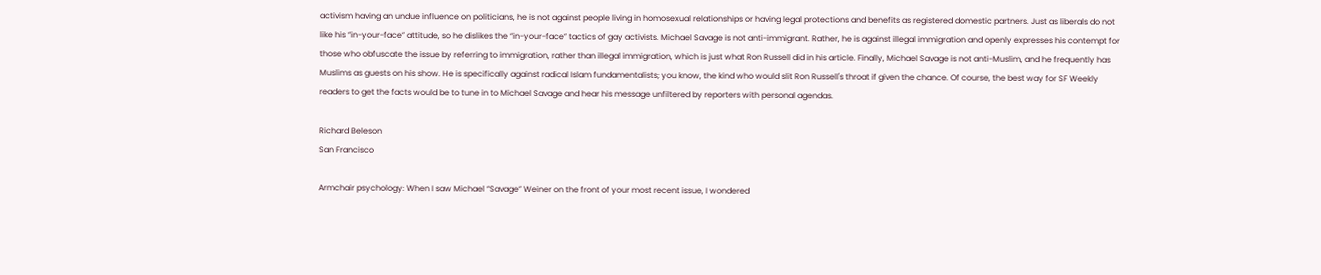activism having an undue influence on politicians, he is not against people living in homosexual relationships or having legal protections and benefits as registered domestic partners. Just as liberals do not like his “in-your-face” attitude, so he dislikes the “in-your-face” tactics of gay activists. Michael Savage is not anti-immigrant. Rather, he is against illegal immigration and openly expresses his contempt for those who obfuscate the issue by referring to immigration, rather than illegal immigration, which is just what Ron Russell did in his article. Finally, Michael Savage is not anti-Muslim, and he frequently has Muslims as guests on his show. He is specifically against radical Islam fundamentalists; you know, the kind who would slit Ron Russell's throat if given the chance. Of course, the best way for SF Weekly readers to get the facts would be to tune in to Michael Savage and hear his message unfiltered by reporters with personal agendas.

Richard Beleson
San Francisco

Armchair psychology: When I saw Michael “Savage” Weiner on the front of your most recent issue, I wondered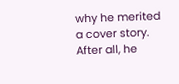why he merited a cover story. After all, he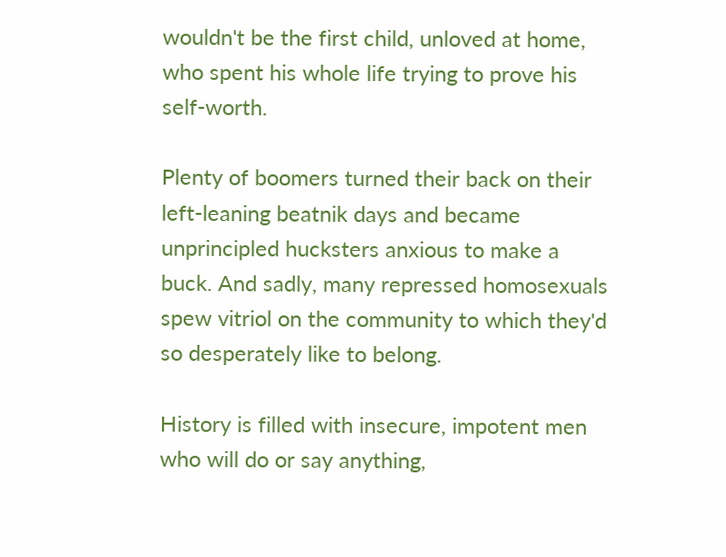wouldn't be the first child, unloved at home, who spent his whole life trying to prove his self-worth.

Plenty of boomers turned their back on their left-leaning beatnik days and became unprincipled hucksters anxious to make a buck. And sadly, many repressed homosexuals spew vitriol on the community to which they'd so desperately like to belong.

History is filled with insecure, impotent men who will do or say anything,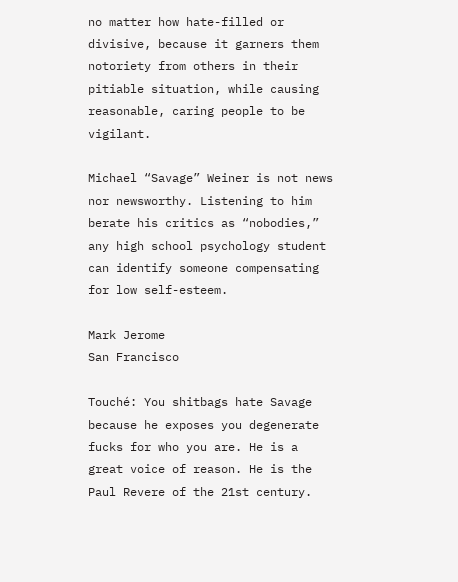no matter how hate-filled or divisive, because it garners them notoriety from others in their pitiable situation, while causing reasonable, caring people to be vigilant.

Michael “Savage” Weiner is not news nor newsworthy. Listening to him berate his critics as “nobodies,” any high school psychology student can identify someone compensating for low self-esteem.

Mark Jerome
San Francisco

Touché: You shitbags hate Savage because he exposes you degenerate fucks for who you are. He is a great voice of reason. He is the Paul Revere of the 21st century.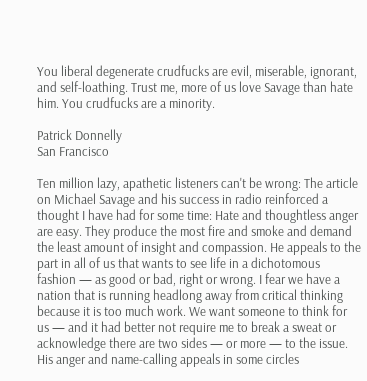You liberal degenerate crudfucks are evil, miserable, ignorant, and self-loathing. Trust me, more of us love Savage than hate him. You crudfucks are a minority.

Patrick Donnelly
San Francisco

Ten million lazy, apathetic listeners can't be wrong: The article on Michael Savage and his success in radio reinforced a thought I have had for some time: Hate and thoughtless anger are easy. They produce the most fire and smoke and demand the least amount of insight and compassion. He appeals to the part in all of us that wants to see life in a dichotomous fashion — as good or bad, right or wrong. I fear we have a nation that is running headlong away from critical thinking because it is too much work. We want someone to think for us — and it had better not require me to break a sweat or acknowledge there are two sides — or more — to the issue. His anger and name-calling appeals in some circles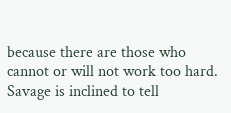because there are those who cannot or will not work too hard. Savage is inclined to tell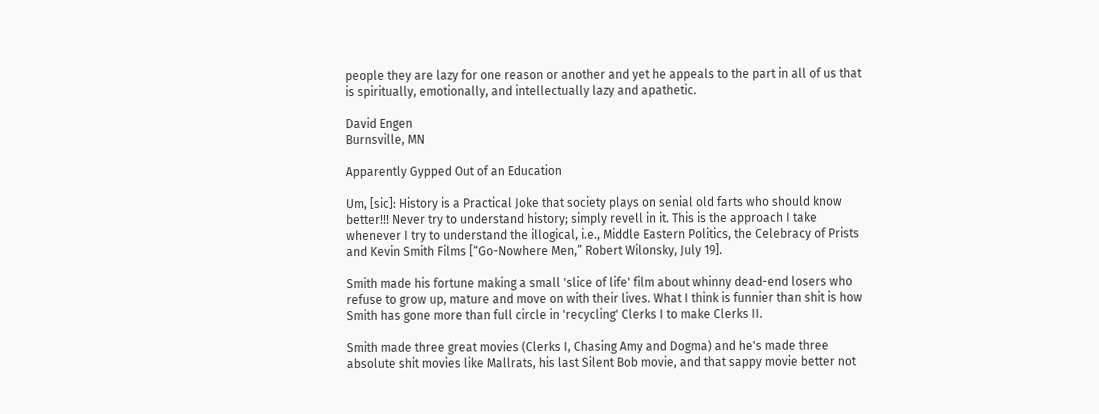people they are lazy for one reason or another and yet he appeals to the part in all of us that is spiritually, emotionally, and intellectually lazy and apathetic.

David Engen
Burnsville, MN

Apparently Gypped Out of an Education

Um, [sic]: History is a Practical Joke that society plays on senial old farts who should know better!!! Never try to understand history; simply revell in it. This is the approach I take whenever I try to understand the illogical, i.e., Middle Eastern Politics, the Celebracy of Prists and Kevin Smith Films [“Go-Nowhere Men,” Robert Wilonsky, July 19].

Smith made his fortune making a small 'slice of life' film about whinny dead-end losers who refuse to grow up, mature and move on with their lives. What I think is funnier than shit is how Smith has gone more than full circle in 'recycling' Clerks I to make Clerks II.

Smith made three great movies (Clerks I, Chasing Amy and Dogma) and he's made three absolute shit movies like Mallrats, his last Silent Bob movie, and that sappy movie better not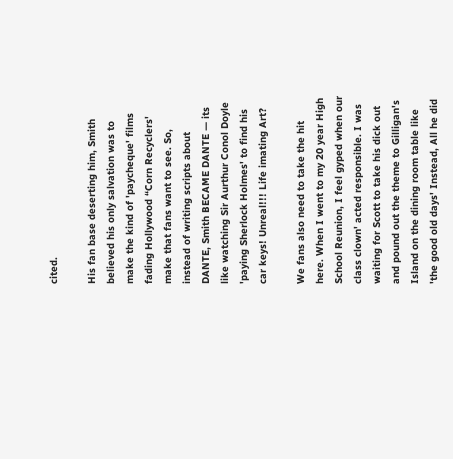cited.

His fan base deserting him, Smith believed his only salvation was to make the kind of 'paycheque' films fading Hollywood “Corn Recyclers' make that fans want to see. So, instead of writing scripts about DANTE, Smith BECAME DANTE — its like watching Sir Aurthur Conol Doyle 'paying Sherlock Holmes' to find his car keys! Unreal!!! Life imating Art?

We fans also need to take the hit here. When I went to my 20 year High School Reunion, I feel gyped when our class clown' acted responsible. I was waiting for Scott to take his dick out and pound out the theme to Gilligan's Island on the dining room table like 'the good old days' Instead, All he did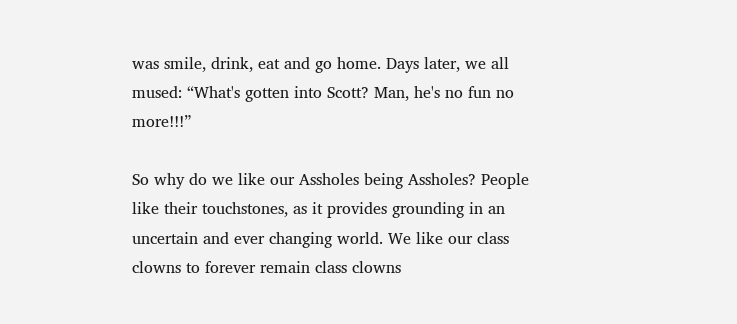was smile, drink, eat and go home. Days later, we all mused: “What's gotten into Scott? Man, he's no fun no more!!!”

So why do we like our Assholes being Assholes? People like their touchstones, as it provides grounding in an uncertain and ever changing world. We like our class clowns to forever remain class clowns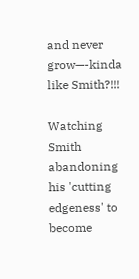and never grow—-kinda like Smith?!!!

Watching Smith abandoning his 'cutting edgeness' to become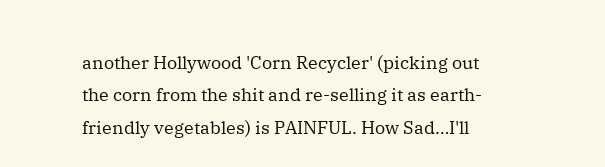another Hollywood 'Corn Recycler' (picking out the corn from the shit and re-selling it as earth-friendly vegetables) is PAINFUL. How Sad…I'll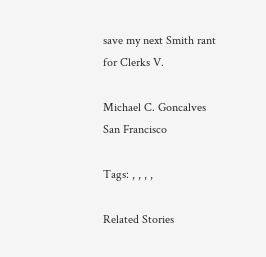save my next Smith rant for Clerks V.

Michael C. Goncalves
San Francisco

Tags: , , , ,

Related Stories